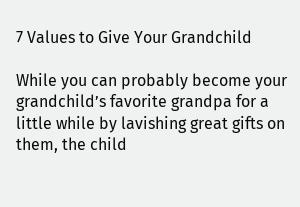7 Values to Give Your Grandchild

While you can probably become your grandchild’s favorite grandpa for a little while by lavishing great gifts on them, the child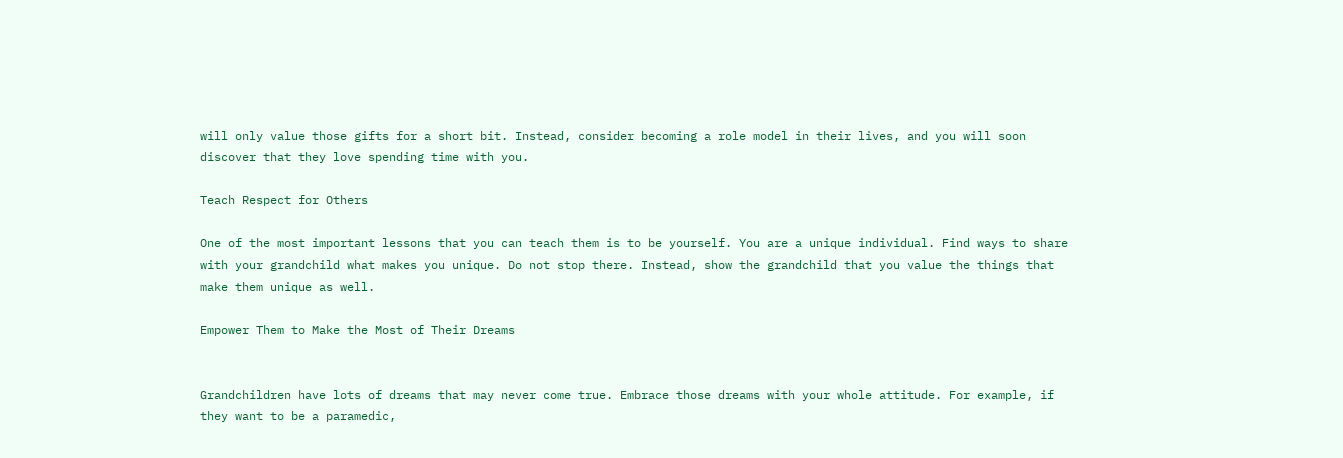will only value those gifts for a short bit. Instead, consider becoming a role model in their lives, and you will soon discover that they love spending time with you.

Teach Respect for Others

One of the most important lessons that you can teach them is to be yourself. You are a unique individual. Find ways to share with your grandchild what makes you unique. Do not stop there. Instead, show the grandchild that you value the things that make them unique as well.

Empower Them to Make the Most of Their Dreams


Grandchildren have lots of dreams that may never come true. Embrace those dreams with your whole attitude. For example, if they want to be a paramedic,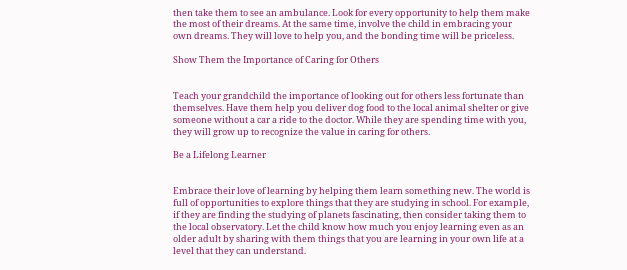then take them to see an ambulance. Look for every opportunity to help them make the most of their dreams. At the same time, involve the child in embracing your own dreams. They will love to help you, and the bonding time will be priceless.

Show Them the Importance of Caring for Others


Teach your grandchild the importance of looking out for others less fortunate than themselves. Have them help you deliver dog food to the local animal shelter or give someone without a car a ride to the doctor. While they are spending time with you, they will grow up to recognize the value in caring for others.

Be a Lifelong Learner


Embrace their love of learning by helping them learn something new. The world is full of opportunities to explore things that they are studying in school. For example, if they are finding the studying of planets fascinating, then consider taking them to the local observatory. Let the child know how much you enjoy learning even as an older adult by sharing with them things that you are learning in your own life at a level that they can understand.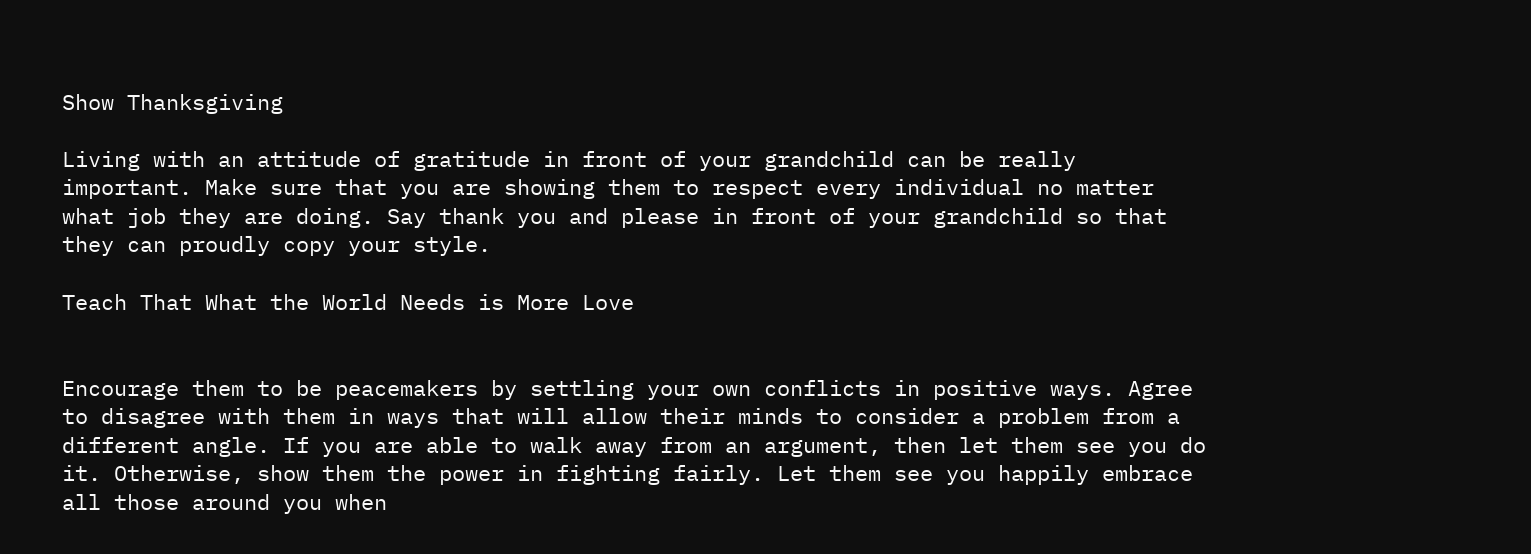Show Thanksgiving

Living with an attitude of gratitude in front of your grandchild can be really important. Make sure that you are showing them to respect every individual no matter what job they are doing. Say thank you and please in front of your grandchild so that they can proudly copy your style.

Teach That What the World Needs is More Love


Encourage them to be peacemakers by settling your own conflicts in positive ways. Agree to disagree with them in ways that will allow their minds to consider a problem from a different angle. If you are able to walk away from an argument, then let them see you do it. Otherwise, show them the power in fighting fairly. Let them see you happily embrace all those around you when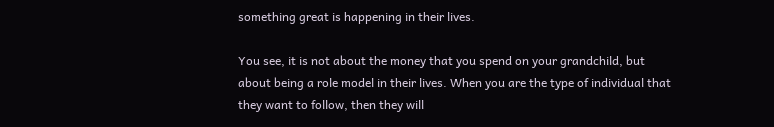something great is happening in their lives.

You see, it is not about the money that you spend on your grandchild, but about being a role model in their lives. When you are the type of individual that they want to follow, then they will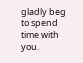gladly beg to spend time with you.